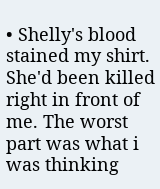• Shelly's blood stained my shirt. She'd been killed right in front of me. The worst part was what i was thinking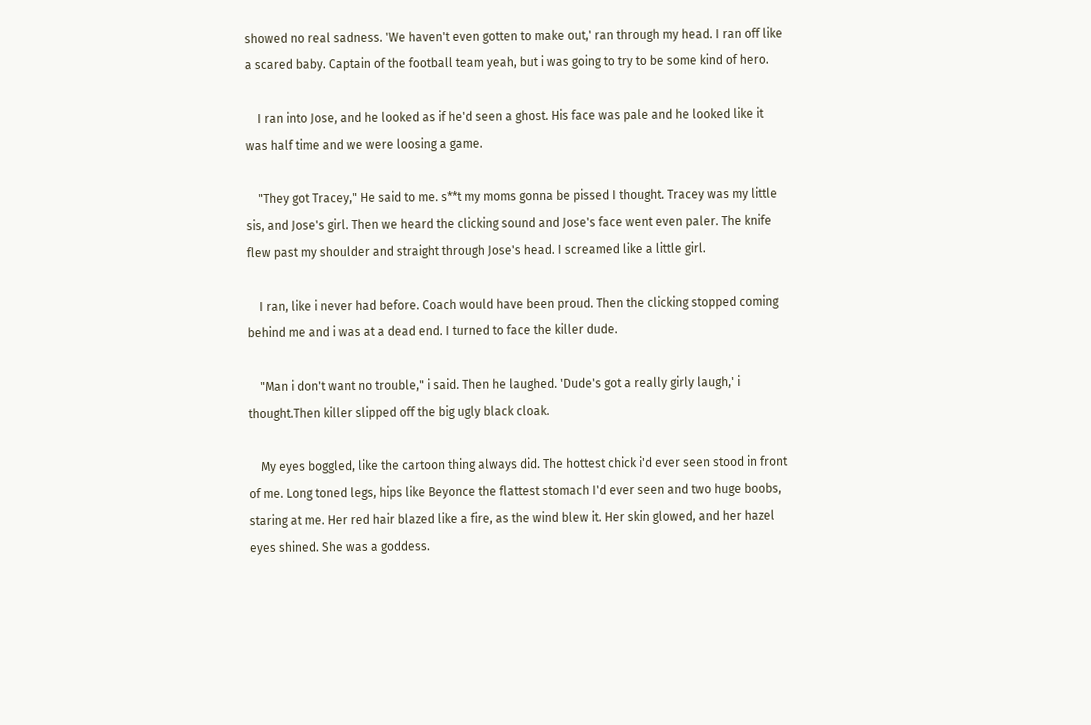showed no real sadness. 'We haven't even gotten to make out,' ran through my head. I ran off like a scared baby. Captain of the football team yeah, but i was going to try to be some kind of hero.

    I ran into Jose, and he looked as if he'd seen a ghost. His face was pale and he looked like it was half time and we were loosing a game.

    "They got Tracey," He said to me. s**t my moms gonna be pissed I thought. Tracey was my little sis, and Jose's girl. Then we heard the clicking sound and Jose's face went even paler. The knife flew past my shoulder and straight through Jose's head. I screamed like a little girl.

    I ran, like i never had before. Coach would have been proud. Then the clicking stopped coming behind me and i was at a dead end. I turned to face the killer dude.

    "Man i don't want no trouble," i said. Then he laughed. 'Dude's got a really girly laugh,' i thought.Then killer slipped off the big ugly black cloak.

    My eyes boggled, like the cartoon thing always did. The hottest chick i'd ever seen stood in front of me. Long toned legs, hips like Beyonce the flattest stomach I'd ever seen and two huge boobs, staring at me. Her red hair blazed like a fire, as the wind blew it. Her skin glowed, and her hazel eyes shined. She was a goddess.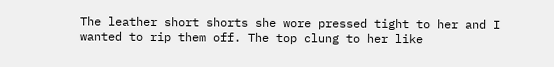The leather short shorts she wore pressed tight to her and I wanted to rip them off. The top clung to her like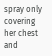spray only covering her chest and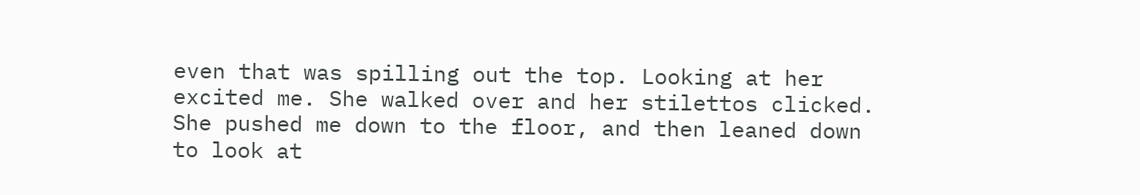even that was spilling out the top. Looking at her excited me. She walked over and her stilettos clicked. She pushed me down to the floor, and then leaned down to look at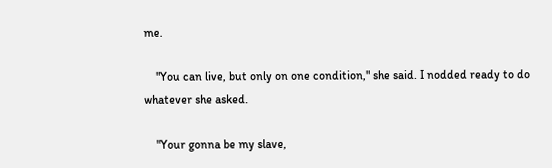me.

    "You can live, but only on one condition," she said. I nodded ready to do whatever she asked.

    "Your gonna be my slave,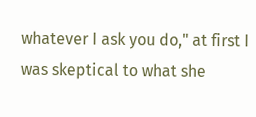whatever I ask you do," at first I was skeptical to what she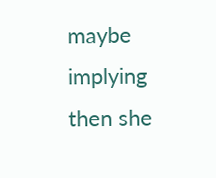maybe implying then she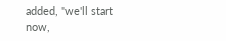added, "we'll start now,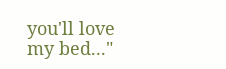you'll love my bed..."